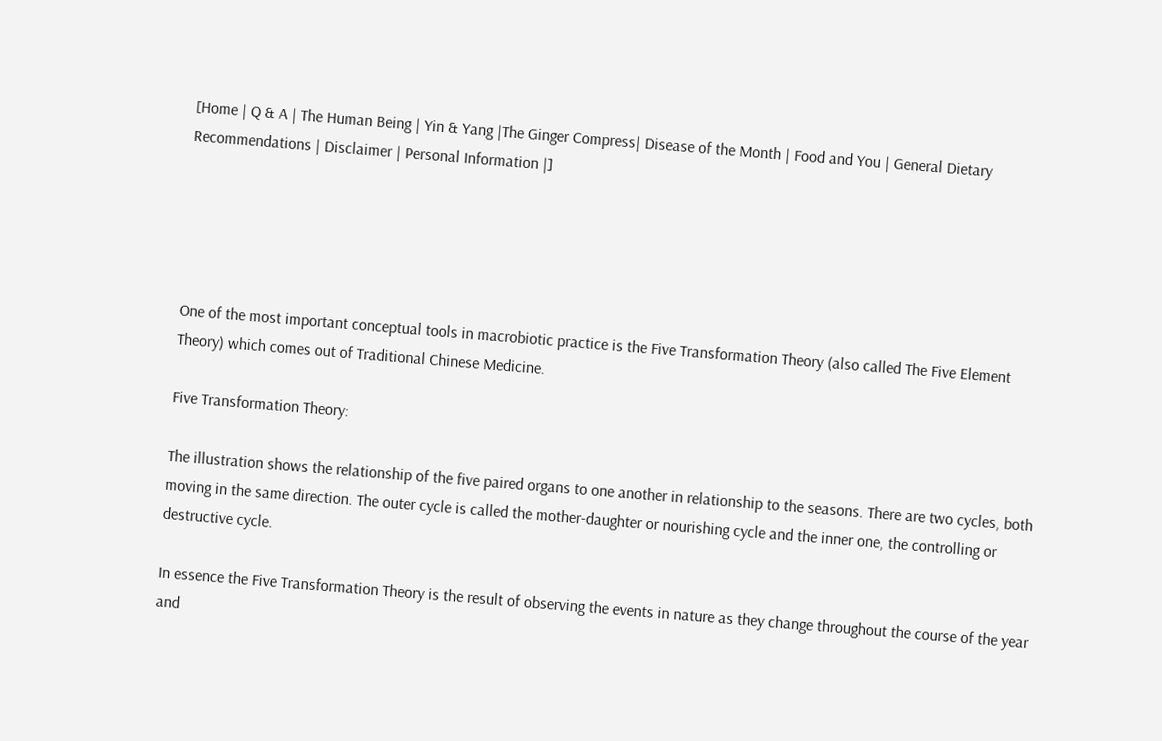[Home | Q & A | The Human Being | Yin & Yang |The Ginger Compress| Disease of the Month | Food and You | General Dietary Recommendations | Disclaimer | Personal Information |]





One of the most important conceptual tools in macrobiotic practice is the Five Transformation Theory (also called The Five Element Theory) which comes out of Traditional Chinese Medicine.

Five Transformation Theory:

The illustration shows the relationship of the five paired organs to one another in relationship to the seasons. There are two cycles, both moving in the same direction. The outer cycle is called the mother-daughter or nourishing cycle and the inner one, the controlling or destructive cycle.

In essence the Five Transformation Theory is the result of observing the events in nature as they change throughout the course of the year and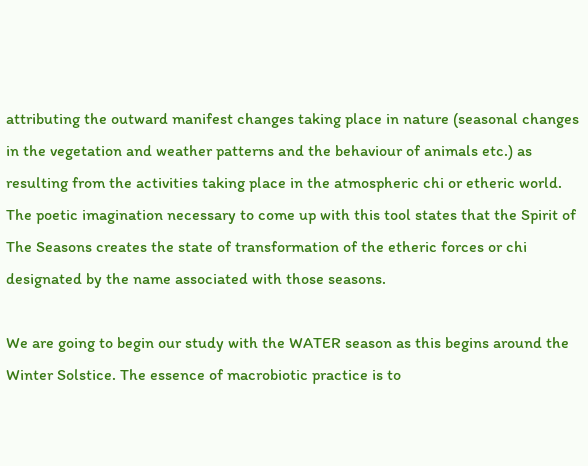attributing the outward manifest changes taking place in nature (seasonal changes in the vegetation and weather patterns and the behaviour of animals etc.) as resulting from the activities taking place in the atmospheric chi or etheric world. The poetic imagination necessary to come up with this tool states that the Spirit of The Seasons creates the state of transformation of the etheric forces or chi designated by the name associated with those seasons.

We are going to begin our study with the WATER season as this begins around the Winter Solstice. The essence of macrobiotic practice is to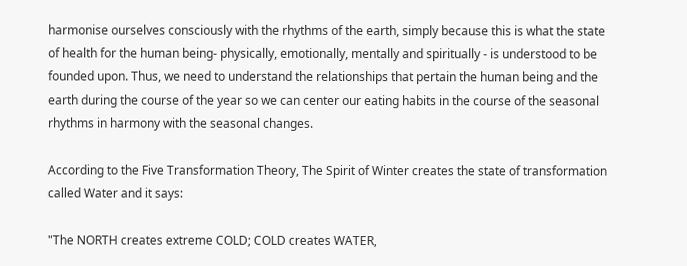harmonise ourselves consciously with the rhythms of the earth, simply because this is what the state of health for the human being- physically, emotionally, mentally and spiritually - is understood to be founded upon. Thus, we need to understand the relationships that pertain the human being and the earth during the course of the year so we can center our eating habits in the course of the seasonal rhythms in harmony with the seasonal changes.

According to the Five Transformation Theory, The Spirit of Winter creates the state of transformation called Water and it says:

"The NORTH creates extreme COLD; COLD creates WATER,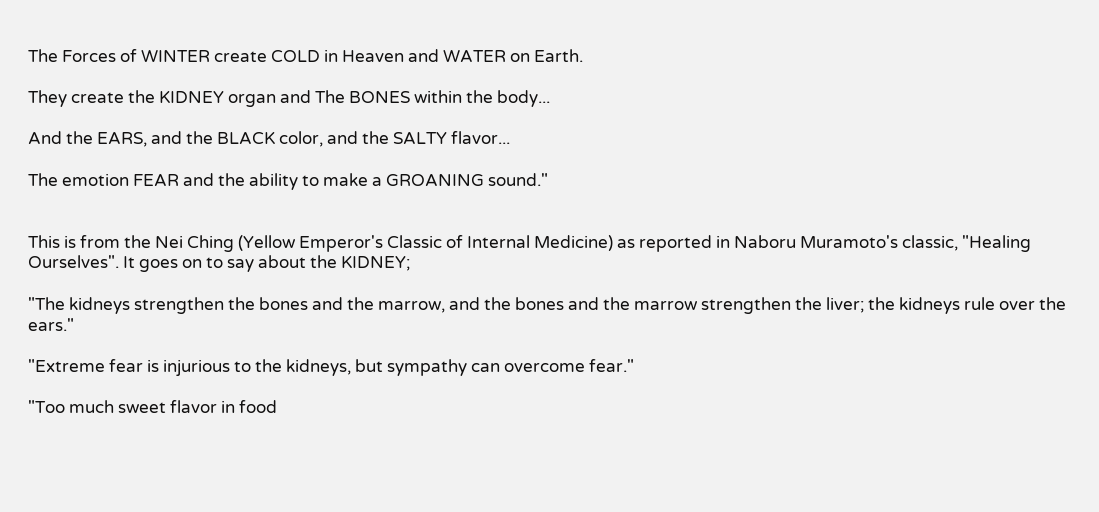The Forces of WINTER create COLD in Heaven and WATER on Earth.

They create the KIDNEY organ and The BONES within the body...

And the EARS, and the BLACK color, and the SALTY flavor...

The emotion FEAR and the ability to make a GROANING sound."


This is from the Nei Ching (Yellow Emperor's Classic of Internal Medicine) as reported in Naboru Muramoto's classic, "Healing Ourselves". It goes on to say about the KIDNEY;

"The kidneys strengthen the bones and the marrow, and the bones and the marrow strengthen the liver; the kidneys rule over the ears."

"Extreme fear is injurious to the kidneys, but sympathy can overcome fear."

"Too much sweet flavor in food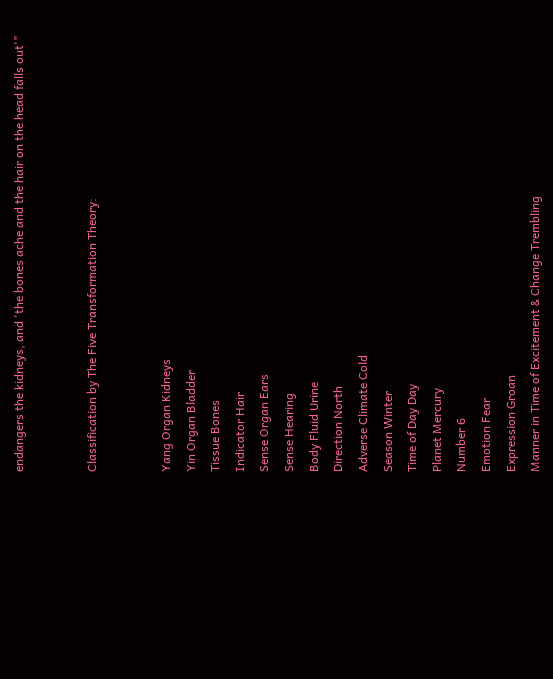endangers the kidneys, and 'the bones ache and the hair on the head falls out'"


Classification by The Five Transformation Theory:


Yang Organ Kidneys
Yin Organ Bladder
Tissue Bones
Indicator Hair
Sense Organ Ears
Sense Hearing
Body Fluid Urine
Direction North
Adverse Climate Cold
Season Winter
Time of Day Day
Planet Mercury
Number 6
Emotion Fear
Expression Groan
Manner in Time of Excitement & Change Trembling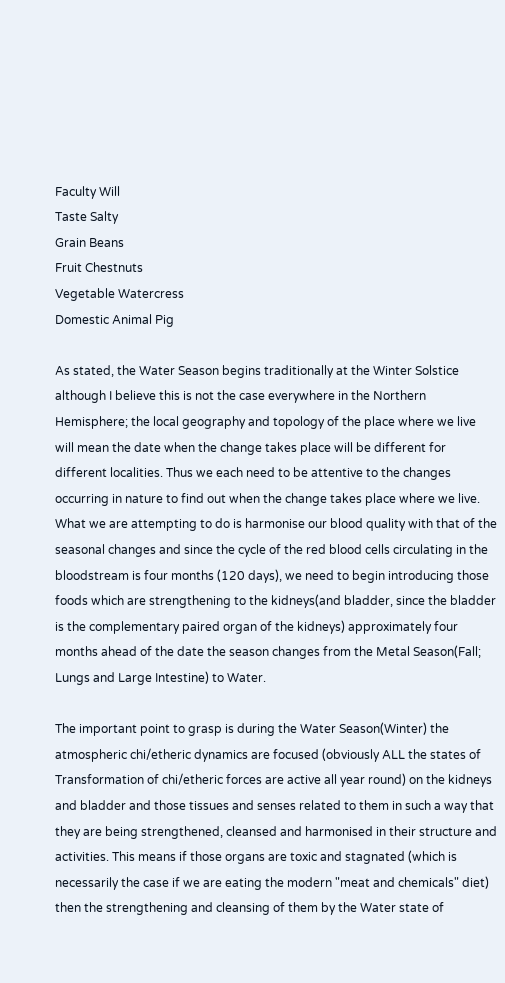Faculty Will
Taste Salty
Grain Beans
Fruit Chestnuts
Vegetable Watercress
Domestic Animal Pig

As stated, the Water Season begins traditionally at the Winter Solstice although I believe this is not the case everywhere in the Northern Hemisphere; the local geography and topology of the place where we live will mean the date when the change takes place will be different for different localities. Thus we each need to be attentive to the changes occurring in nature to find out when the change takes place where we live. What we are attempting to do is harmonise our blood quality with that of the seasonal changes and since the cycle of the red blood cells circulating in the bloodstream is four months (120 days), we need to begin introducing those foods which are strengthening to the kidneys(and bladder, since the bladder is the complementary paired organ of the kidneys) approximately four months ahead of the date the season changes from the Metal Season(Fall; Lungs and Large Intestine) to Water.

The important point to grasp is during the Water Season(Winter) the atmospheric chi/etheric dynamics are focused (obviously ALL the states of Transformation of chi/etheric forces are active all year round) on the kidneys and bladder and those tissues and senses related to them in such a way that they are being strengthened, cleansed and harmonised in their structure and activities. This means if those organs are toxic and stagnated (which is necessarily the case if we are eating the modern "meat and chemicals" diet) then the strengthening and cleansing of them by the Water state of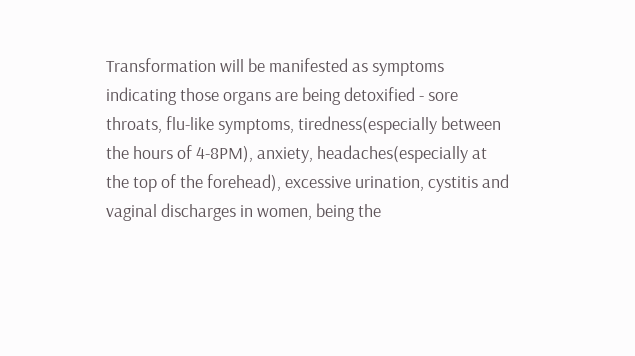Transformation will be manifested as symptoms indicating those organs are being detoxified - sore throats, flu-like symptoms, tiredness(especially between the hours of 4-8PM), anxiety, headaches(especially at the top of the forehead), excessive urination, cystitis and vaginal discharges in women, being the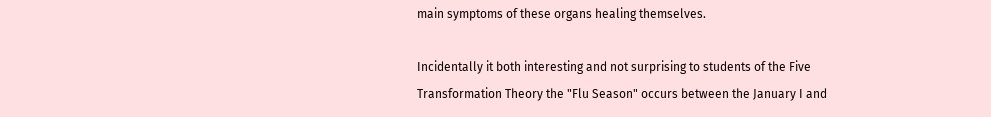main symptoms of these organs healing themselves.

Incidentally it both interesting and not surprising to students of the Five Transformation Theory the "Flu Season" occurs between the January I and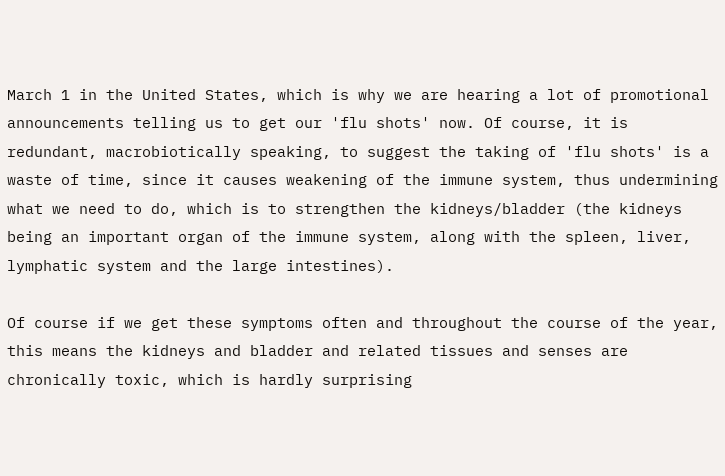March 1 in the United States, which is why we are hearing a lot of promotional announcements telling us to get our 'flu shots' now. Of course, it is redundant, macrobiotically speaking, to suggest the taking of 'flu shots' is a waste of time, since it causes weakening of the immune system, thus undermining what we need to do, which is to strengthen the kidneys/bladder (the kidneys being an important organ of the immune system, along with the spleen, liver, lymphatic system and the large intestines).

Of course if we get these symptoms often and throughout the course of the year, this means the kidneys and bladder and related tissues and senses are chronically toxic, which is hardly surprising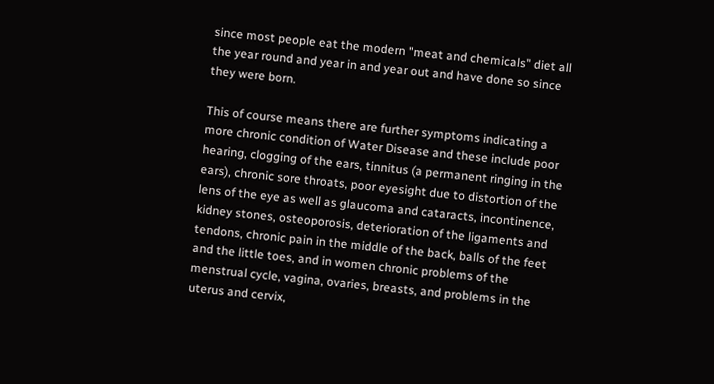since most people eat the modern "meat and chemicals" diet all the year round and year in and year out and have done so since they were born.

This of course means there are further symptoms indicating a more chronic condition of Water Disease and these include poor hearing, clogging of the ears, tinnitus (a permanent ringing in the ears), chronic sore throats, poor eyesight due to distortion of the lens of the eye as well as glaucoma and cataracts, incontinence, kidney stones, osteoporosis, deterioration of the ligaments and tendons, chronic pain in the middle of the back, balls of the feet and the little toes, and in women chronic problems of the menstrual cycle, vagina, ovaries, breasts, and problems in the uterus and cervix,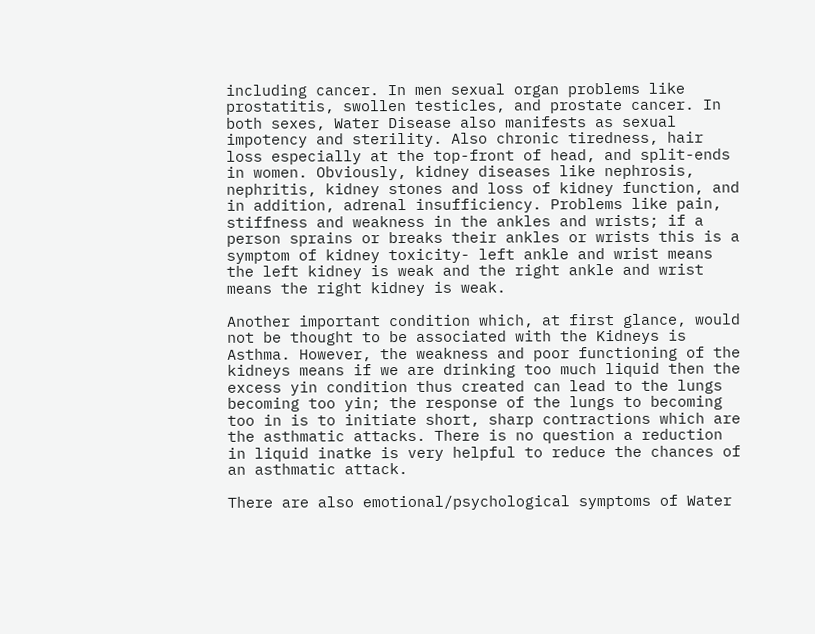including cancer. In men sexual organ problems like prostatitis, swollen testicles, and prostate cancer. In both sexes, Water Disease also manifests as sexual impotency and sterility. Also chronic tiredness, hair loss especially at the top-front of head, and split-ends in women. Obviously, kidney diseases like nephrosis, nephritis, kidney stones and loss of kidney function, and in addition, adrenal insufficiency. Problems like pain, stiffness and weakness in the ankles and wrists; if a person sprains or breaks their ankles or wrists this is a symptom of kidney toxicity- left ankle and wrist means the left kidney is weak and the right ankle and wrist means the right kidney is weak.

Another important condition which, at first glance, would not be thought to be associated with the Kidneys is Asthma. However, the weakness and poor functioning of the kidneys means if we are drinking too much liquid then the excess yin condition thus created can lead to the lungs becoming too yin; the response of the lungs to becoming too in is to initiate short, sharp contractions which are the asthmatic attacks. There is no question a reduction in liquid inatke is very helpful to reduce the chances of an asthmatic attack.

There are also emotional/psychological symptoms of Water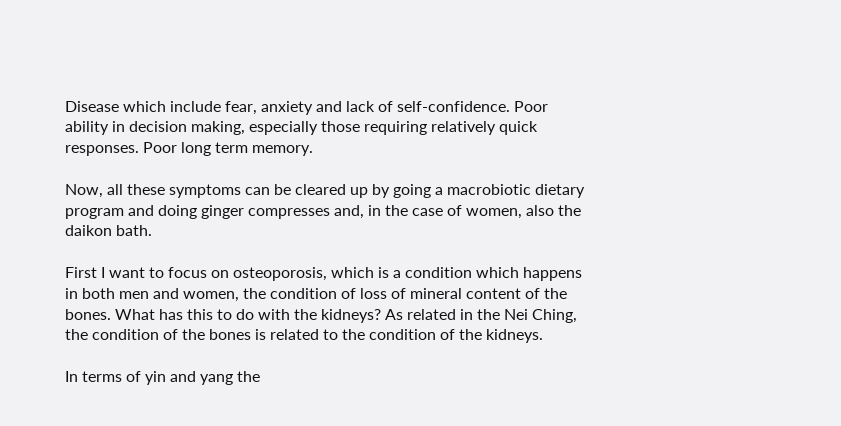Disease which include fear, anxiety and lack of self-confidence. Poor ability in decision making, especially those requiring relatively quick responses. Poor long term memory.

Now, all these symptoms can be cleared up by going a macrobiotic dietary program and doing ginger compresses and, in the case of women, also the daikon bath.

First I want to focus on osteoporosis, which is a condition which happens in both men and women, the condition of loss of mineral content of the bones. What has this to do with the kidneys? As related in the Nei Ching, the condition of the bones is related to the condition of the kidneys.

In terms of yin and yang the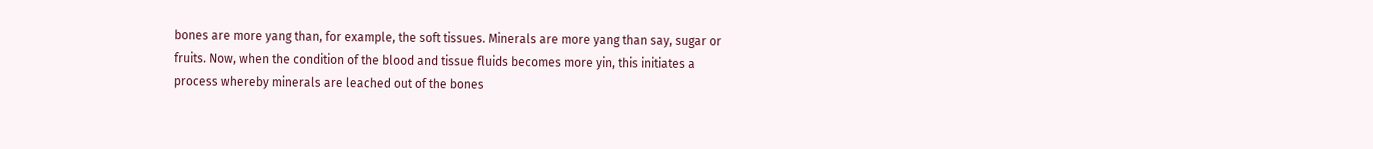bones are more yang than, for example, the soft tissues. Minerals are more yang than say, sugar or fruits. Now, when the condition of the blood and tissue fluids becomes more yin, this initiates a process whereby minerals are leached out of the bones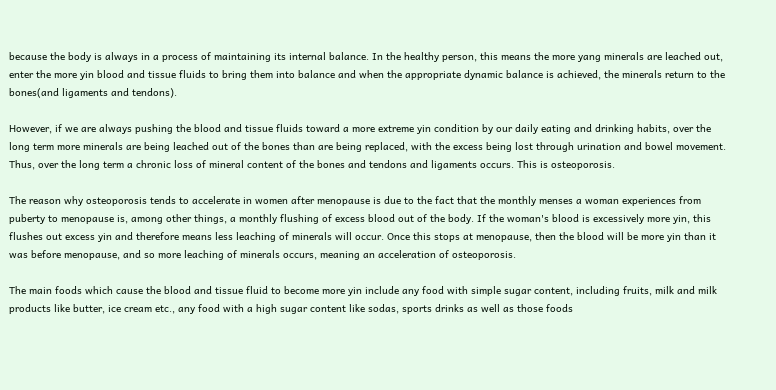because the body is always in a process of maintaining its internal balance. In the healthy person, this means the more yang minerals are leached out, enter the more yin blood and tissue fluids to bring them into balance and when the appropriate dynamic balance is achieved, the minerals return to the bones(and ligaments and tendons).

However, if we are always pushing the blood and tissue fluids toward a more extreme yin condition by our daily eating and drinking habits, over the long term more minerals are being leached out of the bones than are being replaced, with the excess being lost through urination and bowel movement. Thus, over the long term a chronic loss of mineral content of the bones and tendons and ligaments occurs. This is osteoporosis.

The reason why osteoporosis tends to accelerate in women after menopause is due to the fact that the monthly menses a woman experiences from puberty to menopause is, among other things, a monthly flushing of excess blood out of the body. If the woman's blood is excessively more yin, this flushes out excess yin and therefore means less leaching of minerals will occur. Once this stops at menopause, then the blood will be more yin than it was before menopause, and so more leaching of minerals occurs, meaning an acceleration of osteoporosis.

The main foods which cause the blood and tissue fluid to become more yin include any food with simple sugar content, including fruits, milk and milk products like butter, ice cream etc., any food with a high sugar content like sodas, sports drinks as well as those foods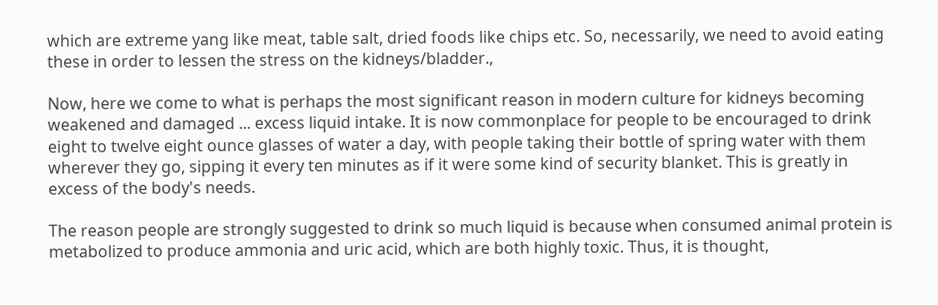which are extreme yang like meat, table salt, dried foods like chips etc. So, necessarily, we need to avoid eating these in order to lessen the stress on the kidneys/bladder.,

Now, here we come to what is perhaps the most significant reason in modern culture for kidneys becoming weakened and damaged ... excess liquid intake. It is now commonplace for people to be encouraged to drink eight to twelve eight ounce glasses of water a day, with people taking their bottle of spring water with them wherever they go, sipping it every ten minutes as if it were some kind of security blanket. This is greatly in excess of the body's needs.

The reason people are strongly suggested to drink so much liquid is because when consumed animal protein is metabolized to produce ammonia and uric acid, which are both highly toxic. Thus, it is thought,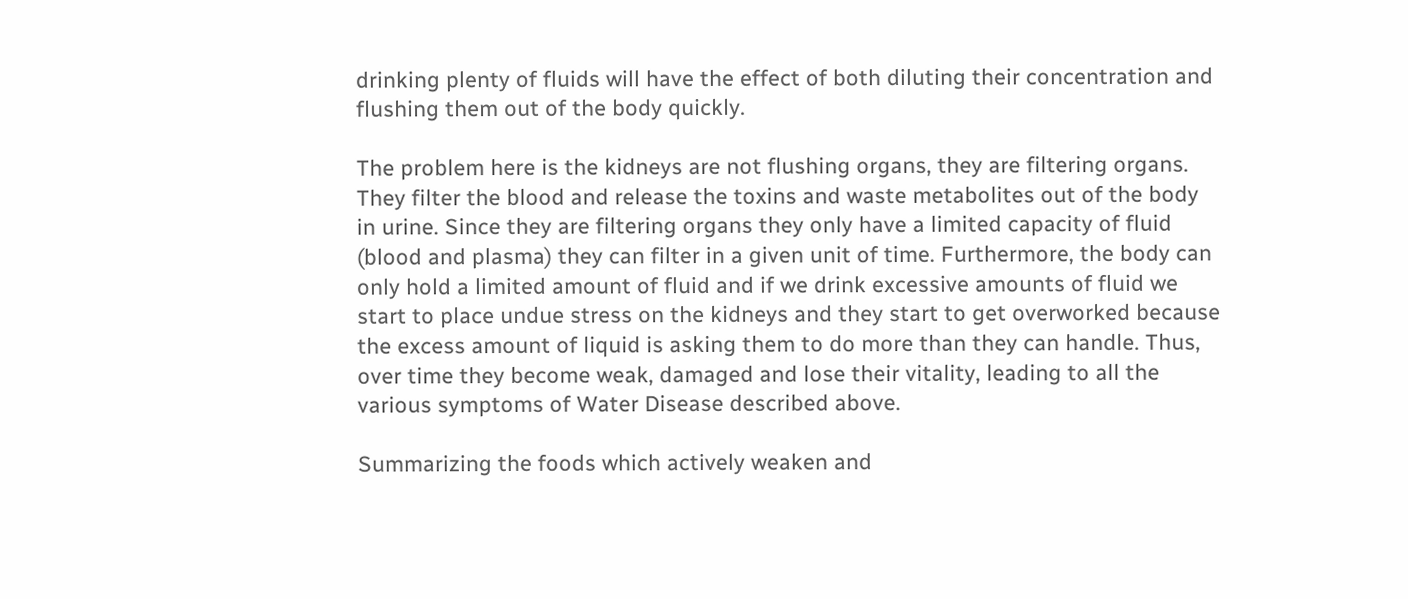drinking plenty of fluids will have the effect of both diluting their concentration and flushing them out of the body quickly.

The problem here is the kidneys are not flushing organs, they are filtering organs. They filter the blood and release the toxins and waste metabolites out of the body in urine. Since they are filtering organs they only have a limited capacity of fluid (blood and plasma) they can filter in a given unit of time. Furthermore, the body can only hold a limited amount of fluid and if we drink excessive amounts of fluid we start to place undue stress on the kidneys and they start to get overworked because the excess amount of liquid is asking them to do more than they can handle. Thus, over time they become weak, damaged and lose their vitality, leading to all the various symptoms of Water Disease described above.

Summarizing the foods which actively weaken and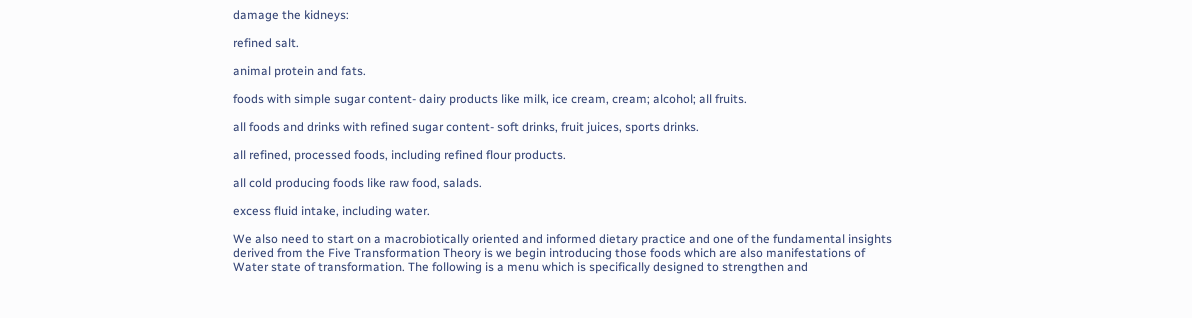damage the kidneys:

refined salt.

animal protein and fats.

foods with simple sugar content- dairy products like milk, ice cream, cream; alcohol; all fruits.

all foods and drinks with refined sugar content- soft drinks, fruit juices, sports drinks.

all refined, processed foods, including refined flour products.

all cold producing foods like raw food, salads.

excess fluid intake, including water.

We also need to start on a macrobiotically oriented and informed dietary practice and one of the fundamental insights derived from the Five Transformation Theory is we begin introducing those foods which are also manifestations of Water state of transformation. The following is a menu which is specifically designed to strengthen and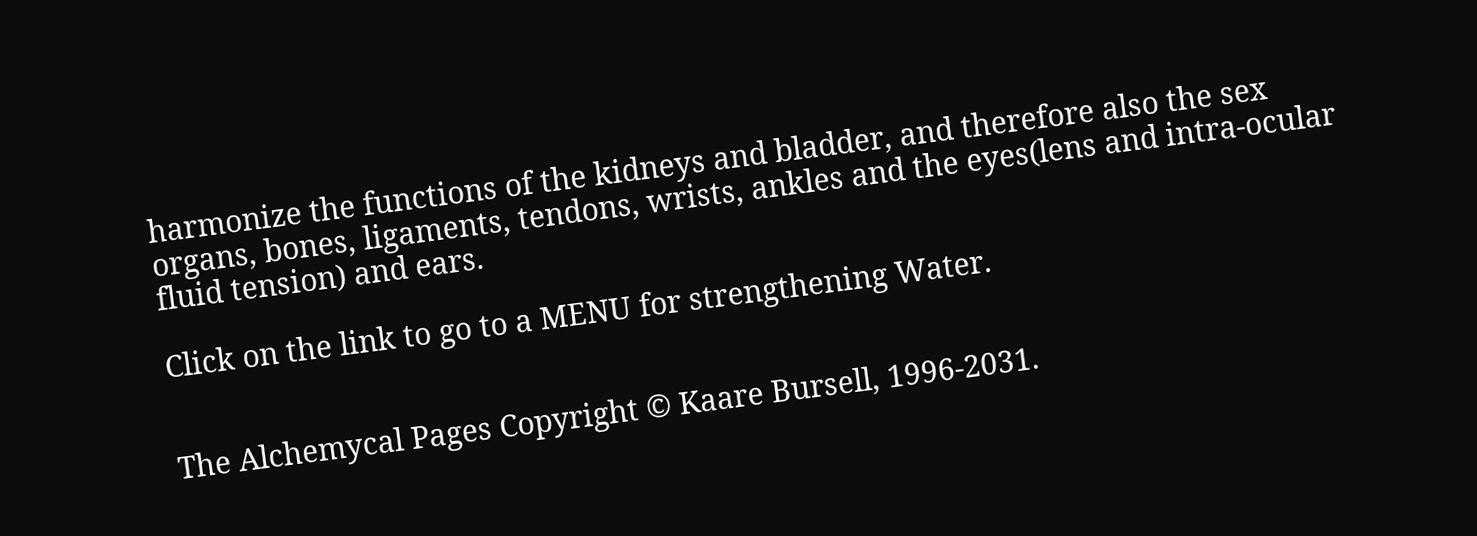harmonize the functions of the kidneys and bladder, and therefore also the sex organs, bones, ligaments, tendons, wrists, ankles and the eyes(lens and intra-ocular fluid tension) and ears.

Click on the link to go to a MENU for strengthening Water.


The Alchemycal Pages Copyright © Kaare Bursell, 1996-2031.